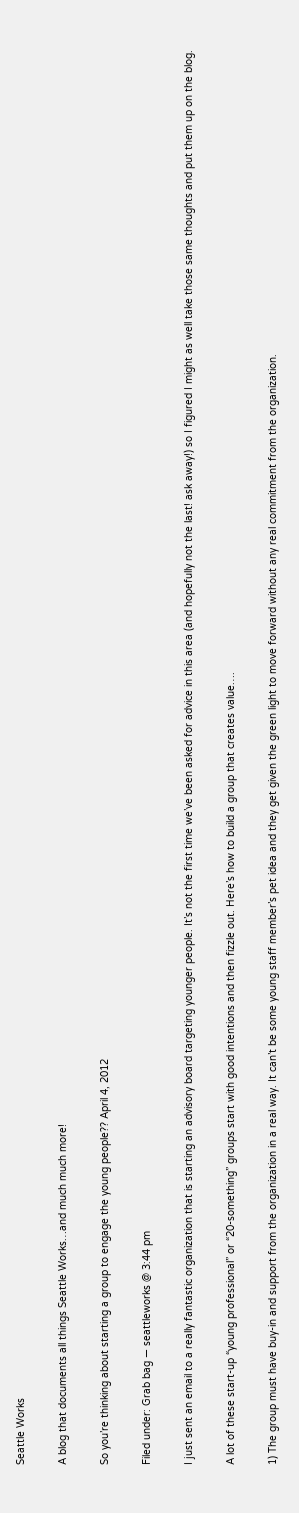Seattle Works

A blog that documents all things Seattle Works…and much much more!

So you’re thinking about starting a group to engage the young people?? April 4, 2012

Filed under: Grab bag — seattleworks @ 3:44 pm

I just sent an email to a really fantastic organization that is starting an advisory board targeting younger people. It’s not the first time we’ve been asked for advice in this area (and hopefully not the last! ask away!) so I figured I might as well take those same thoughts and put them up on the blog.

A lot of these start-up “young professional” or “20-something” groups start with good intentions and then fizzle out. Here’s how to build a group that creates value….

1) The group must have buy-in and support from the organization in a real way. It can’t be some young staff member’s pet idea and they get given the green light to move forward without any real commitment from the organization.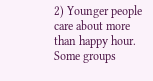2) Younger people care about more than happy hour. Some groups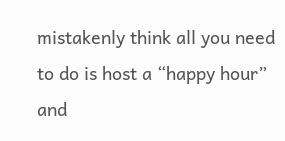mistakenly think all you need to do is host a “happy hour” and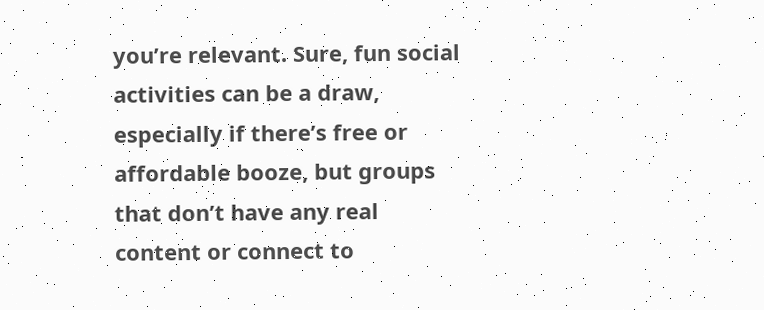you’re relevant. Sure, fun social activities can be a draw, especially if there’s free or affordable booze, but groups that don’t have any real content or connect to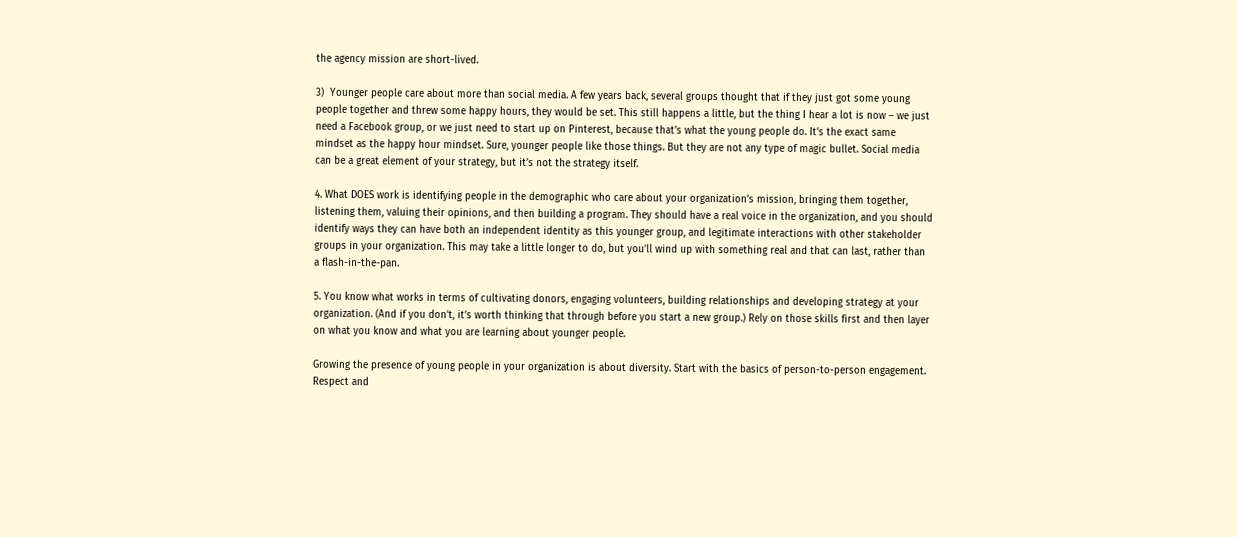the agency mission are short-lived.

3)  Younger people care about more than social media. A few years back, several groups thought that if they just got some young people together and threw some happy hours, they would be set. This still happens a little, but the thing I hear a lot is now – we just need a Facebook group, or we just need to start up on Pinterest, because that’s what the young people do. It’s the exact same mindset as the happy hour mindset. Sure, younger people like those things. But they are not any type of magic bullet. Social media can be a great element of your strategy, but it’s not the strategy itself.

4. What DOES work is identifying people in the demographic who care about your organization’s mission, bringing them together, listening them, valuing their opinions, and then building a program. They should have a real voice in the organization, and you should identify ways they can have both an independent identity as this younger group, and legitimate interactions with other stakeholder groups in your organization. This may take a little longer to do, but you’ll wind up with something real and that can last, rather than a flash-in-the-pan.

5. You know what works in terms of cultivating donors, engaging volunteers, building relationships and developing strategy at your organization. (And if you don’t, it’s worth thinking that through before you start a new group.) Rely on those skills first and then layer on what you know and what you are learning about younger people.

Growing the presence of young people in your organization is about diversity. Start with the basics of person-to-person engagement. Respect and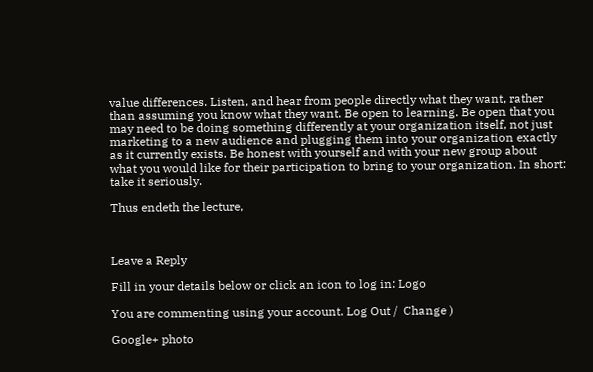value differences. Listen, and hear from people directly what they want, rather than assuming you know what they want. Be open to learning. Be open that you may need to be doing something differently at your organization itself, not just marketing to a new audience and plugging them into your organization exactly as it currently exists. Be honest with yourself and with your new group about what you would like for their participation to bring to your organization. In short: take it seriously.

Thus endeth the lecture,



Leave a Reply

Fill in your details below or click an icon to log in: Logo

You are commenting using your account. Log Out /  Change )

Google+ photo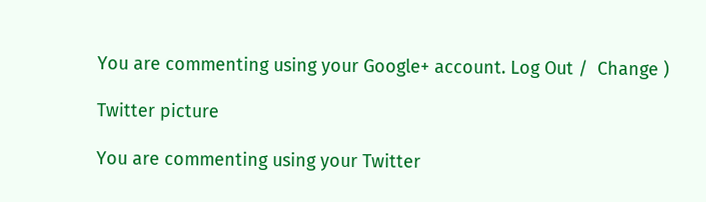You are commenting using your Google+ account. Log Out /  Change )

Twitter picture

You are commenting using your Twitter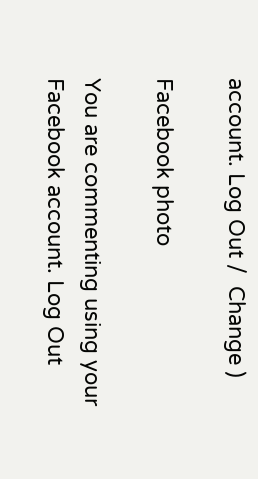account. Log Out /  Change )

Facebook photo

You are commenting using your Facebook account. Log Out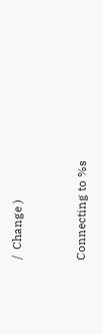/  Change )


Connecting to %s